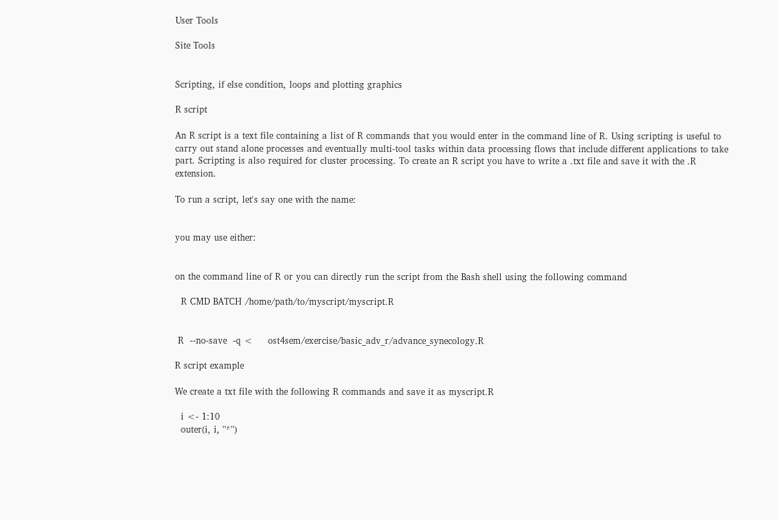User Tools

Site Tools


Scripting, if else condition, loops and plotting graphics

R script

An R script is a text file containing a list of R commands that you would enter in the command line of R. Using scripting is useful to carry out stand alone processes and eventually multi-tool tasks within data processing flows that include different applications to take part. Scripting is also required for cluster processing. To create an R script you have to write a .txt file and save it with the .R extension.

To run a script, let's say one with the name:


you may use either:


on the command line of R or you can directly run the script from the Bash shell using the following command

  R CMD BATCH /home/path/to/myscript/myscript.R


 R  --no-save  -q <     ost4sem/exercise/basic_adv_r/advance_synecology.R

R script example

We create a txt file with the following R commands and save it as myscript.R

  i <- 1:10
  outer(i, i, "*")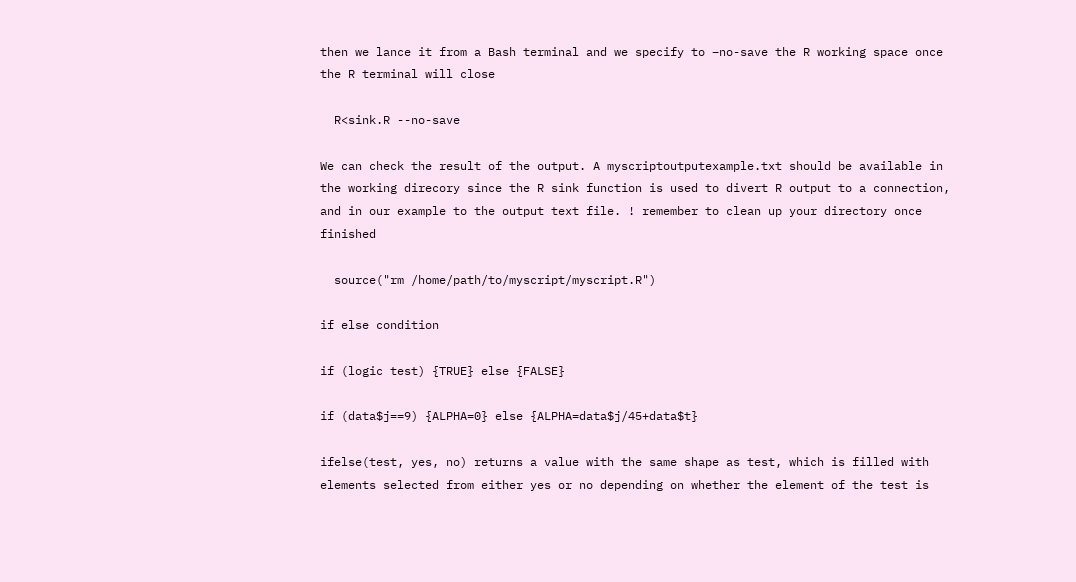then we lance it from a Bash terminal and we specify to –no-save the R working space once the R terminal will close

  R<sink.R --no-save

We can check the result of the output. A myscriptoutputexample.txt should be available in the working direcory since the R sink function is used to divert R output to a connection, and in our example to the output text file. ! remember to clean up your directory once finished

  source("rm /home/path/to/myscript/myscript.R")

if else condition

if (logic test) {TRUE} else {FALSE}

if (data$j==9) {ALPHA=0} else {ALPHA=data$j/45+data$t}

ifelse(test, yes, no) returns a value with the same shape as test, which is filled with elements selected from either yes or no depending on whether the element of the test is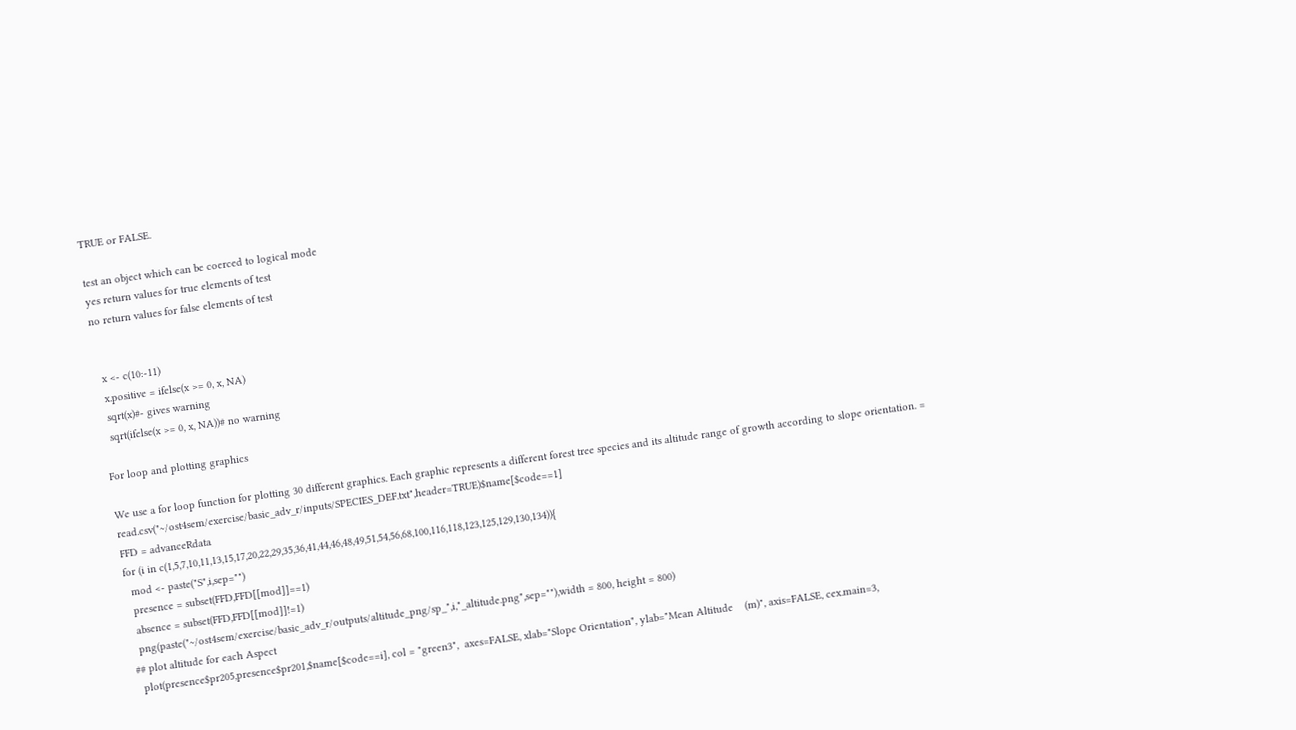TRUE or FALSE.

test an object which can be coerced to logical mode
yes return values for true elements of test
no return values for false elements of test


  x <- c(10:-11)
  x.positive = ifelse(x >= 0, x, NA)
  sqrt(x)#- gives warning
  sqrt(ifelse(x >= 0, x, NA))# no warning

For loop and plotting graphics

We use a for loop function for plotting 30 different graphics. Each graphic represents a different forest tree species and its altitude range of growth according to slope orientation. = read.csv("~/ost4sem/exercise/basic_adv_r/inputs/SPECIES_DEF.txt",header=TRUE)$name[$code==1]
FFD = advanceRdata
for (i in c(1,5,7,10,11,13,15,17,20,22,29,35,36,41,44,46,48,49,51,54,56,68,100,116,118,123,125,129,130,134)){
  mod <- paste("S",i,sep="")
  presence = subset(FFD,FFD[[mod]]==1)
  absence = subset(FFD,FFD[[mod]]!=1)
  png(paste("~/ost4sem/exercise/basic_adv_r/outputs/altitude_png/sp_",i,"_altitude.png",sep=""),width = 800, height = 800)
## plot altitude for each Aspect
  plot(presence$pr205,presence$pr201,$name[$code==i], col = "green3",  axes=FALSE, xlab="Slope Orientation", ylab="Mean Altitude    (m)", axis=FALSE, cex.main=3,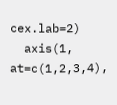cex.lab=2)
  axis(1, at=c(1,2,3,4),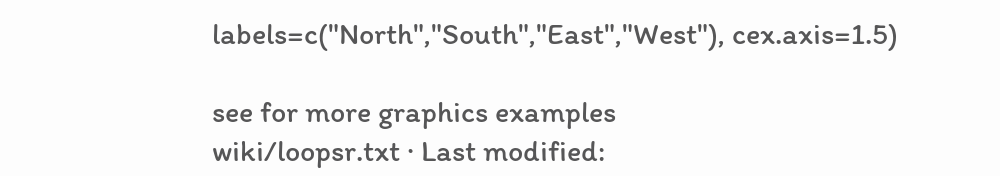labels=c("North","South","East","West"), cex.axis=1.5)

see for more graphics examples
wiki/loopsr.txt · Last modified: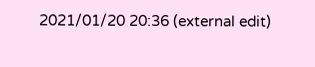2021/01/20 20:36 (external edit)